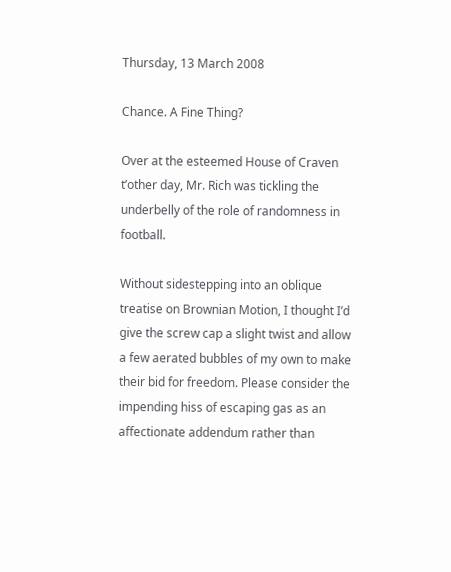Thursday, 13 March 2008

Chance. A Fine Thing?

Over at the esteemed House of Craven t’other day, Mr. Rich was tickling the underbelly of the role of randomness in football.

Without sidestepping into an oblique treatise on Brownian Motion, I thought I’d give the screw cap a slight twist and allow a few aerated bubbles of my own to make their bid for freedom. Please consider the impending hiss of escaping gas as an affectionate addendum rather than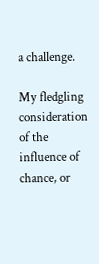a challenge.

My fledgling consideration of the influence of chance, or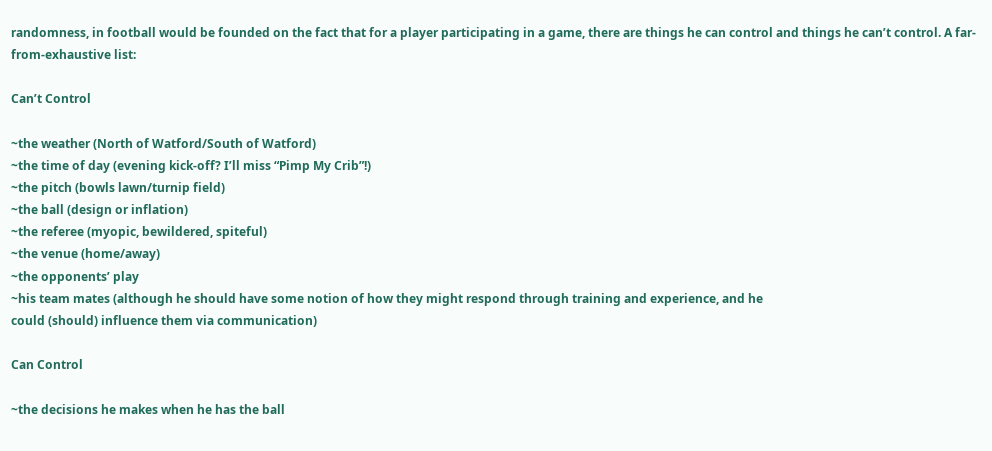randomness, in football would be founded on the fact that for a player participating in a game, there are things he can control and things he can’t control. A far-from-exhaustive list:

Can’t Control

~the weather (North of Watford/South of Watford)
~the time of day (evening kick-off? I’ll miss “Pimp My Crib”!)
~the pitch (bowls lawn/turnip field)
~the ball (design or inflation)
~the referee (myopic, bewildered, spiteful)
~the venue (home/away)
~the opponents’ play
~his team mates (although he should have some notion of how they might respond through training and experience, and he
could (should) influence them via communication)

Can Control

~the decisions he makes when he has the ball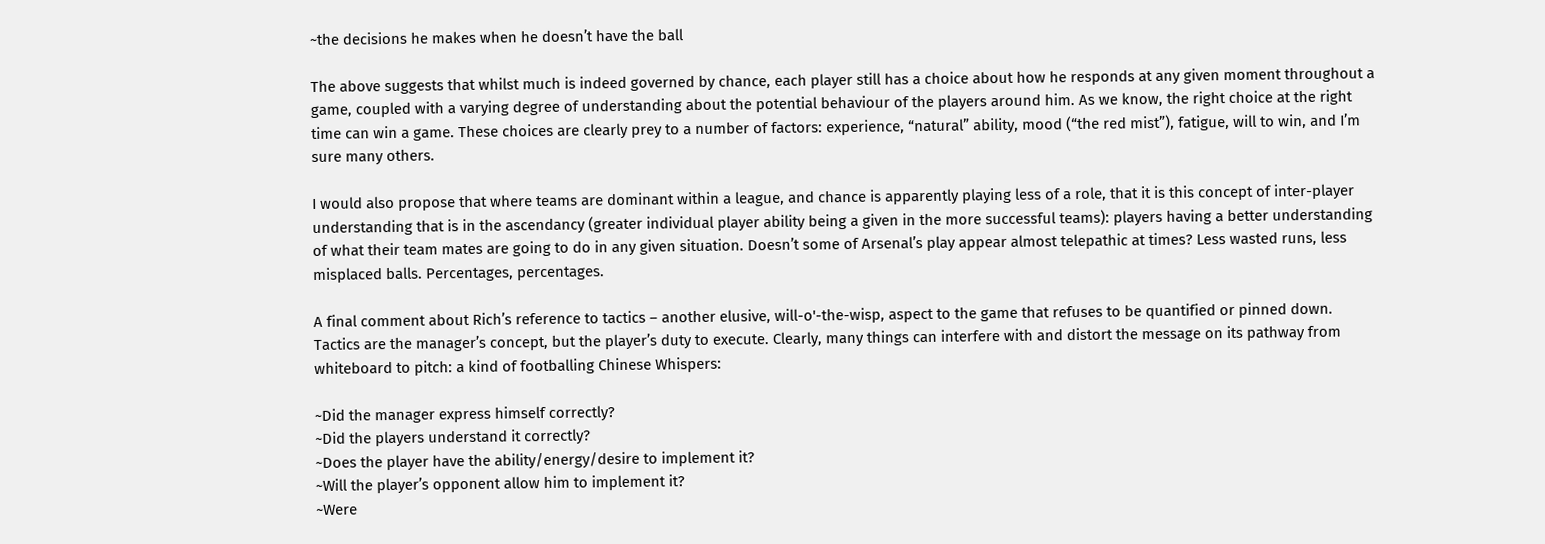~the decisions he makes when he doesn’t have the ball

The above suggests that whilst much is indeed governed by chance, each player still has a choice about how he responds at any given moment throughout a game, coupled with a varying degree of understanding about the potential behaviour of the players around him. As we know, the right choice at the right time can win a game. These choices are clearly prey to a number of factors: experience, “natural” ability, mood (“the red mist”), fatigue, will to win, and I’m sure many others.

I would also propose that where teams are dominant within a league, and chance is apparently playing less of a role, that it is this concept of inter-player understanding that is in the ascendancy (greater individual player ability being a given in the more successful teams): players having a better understanding of what their team mates are going to do in any given situation. Doesn’t some of Arsenal’s play appear almost telepathic at times? Less wasted runs, less misplaced balls. Percentages, percentages.

A final comment about Rich’s reference to tactics – another elusive, will-o'-the-wisp, aspect to the game that refuses to be quantified or pinned down. Tactics are the manager’s concept, but the player’s duty to execute. Clearly, many things can interfere with and distort the message on its pathway from whiteboard to pitch: a kind of footballing Chinese Whispers:

~Did the manager express himself correctly?
~Did the players understand it correctly?
~Does the player have the ability/energy/desire to implement it?
~Will the player’s opponent allow him to implement it?
~Were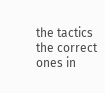the tactics the correct ones in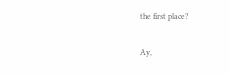the first place?

Ay,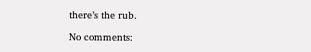there’s the rub.

No comments: